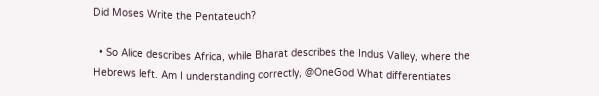Did Moses Write the Pentateuch?

  • So Alice describes Africa, while Bharat describes the Indus Valley, where the Hebrews left. Am I understanding correctly, @OneGod What differentiates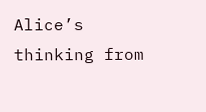Alice’s thinking from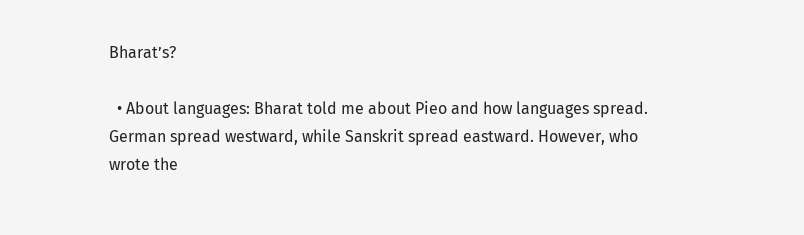Bharat’s?

  • About languages: Bharat told me about Pieo and how languages spread. German spread westward, while Sanskrit spread eastward. However, who wrote the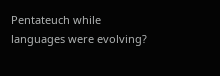Pentateuch while languages were evolving?